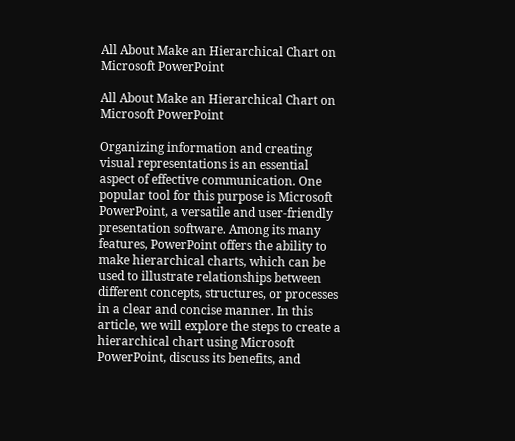All About Make an Hierarchical Chart on Microsoft PowerPoint

All About Make an Hierarchical Chart on Microsoft PowerPoint

Organizing information and creating visual representations is an essential aspect of effective communication. One popular tool for this purpose is Microsoft PowerPoint, a versatile and user-friendly presentation software. Among its many features, PowerPoint offers the ability to make hierarchical charts, which can be used to illustrate relationships between different concepts, structures, or processes in a clear and concise manner. In this article, we will explore the steps to create a hierarchical chart using Microsoft PowerPoint, discuss its benefits, and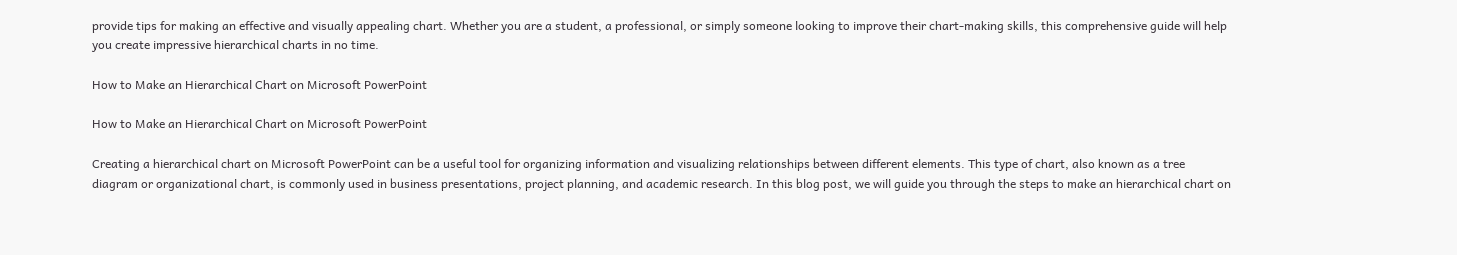provide tips for making an effective and visually appealing chart. Whether you are a student, a professional, or simply someone looking to improve their chart-making skills, this comprehensive guide will help you create impressive hierarchical charts in no time.

How to Make an Hierarchical Chart on Microsoft PowerPoint

How to Make an Hierarchical Chart on Microsoft PowerPoint

Creating a hierarchical chart on Microsoft PowerPoint can be a useful tool for organizing information and visualizing relationships between different elements. This type of chart, also known as a tree diagram or organizational chart, is commonly used in business presentations, project planning, and academic research. In this blog post, we will guide you through the steps to make an hierarchical chart on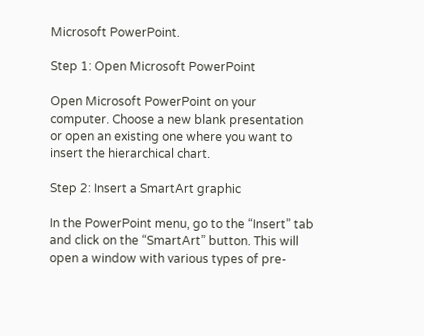Microsoft PowerPoint.

Step 1: Open Microsoft PowerPoint

Open Microsoft PowerPoint on your computer. Choose a new blank presentation or open an existing one where you want to insert the hierarchical chart.

Step 2: Insert a SmartArt graphic

In the PowerPoint menu, go to the “Insert” tab and click on the “SmartArt” button. This will open a window with various types of pre-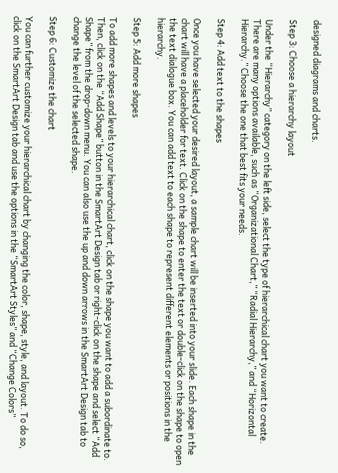designed diagrams and charts.

Step 3: Choose a hierarchy layout

Under the “Hierarchy” category on the left side, select the type of hierarchical chart you want to create. There are many options available, such as “Organizational Chart,” “Radial Hierarchy,” and “Horizontal Hierarchy.” Choose the one that best fits your needs.

Step 4: Add text to the shapes

Once you have selected your desired layout, a sample chart will be inserted into your slide. Each shape in the chart will have a placeholder for text. Click on the shape to enter the text or double-click on the shape to open the text dialogue box. You can add text to each shape to represent different elements or positions in the hierarchy.

Step 5: Add more shapes

To add more shapes and levels to your hierarchical chart, click on the shape you want to add a subordinate to. Then, click on the “Add Shape” button in the SmartArt Design tab or right-click on the shape and select “Add Shape” from the drop-down menu. You can also use the up and down arrows in the SmartArt Design tab to change the level of the selected shape.

Step 6: Customize the chart

You can further customize your hierarchical chart by changing the color, shape, style, and layout. To do so, click on the SmartArt Design tab and use the options in the “SmartArt Styles” and “Change Colors”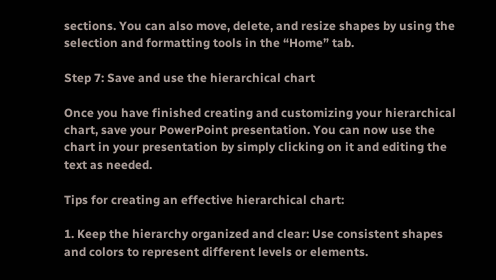sections. You can also move, delete, and resize shapes by using the selection and formatting tools in the “Home” tab.

Step 7: Save and use the hierarchical chart

Once you have finished creating and customizing your hierarchical chart, save your PowerPoint presentation. You can now use the chart in your presentation by simply clicking on it and editing the text as needed.

Tips for creating an effective hierarchical chart:

1. Keep the hierarchy organized and clear: Use consistent shapes and colors to represent different levels or elements.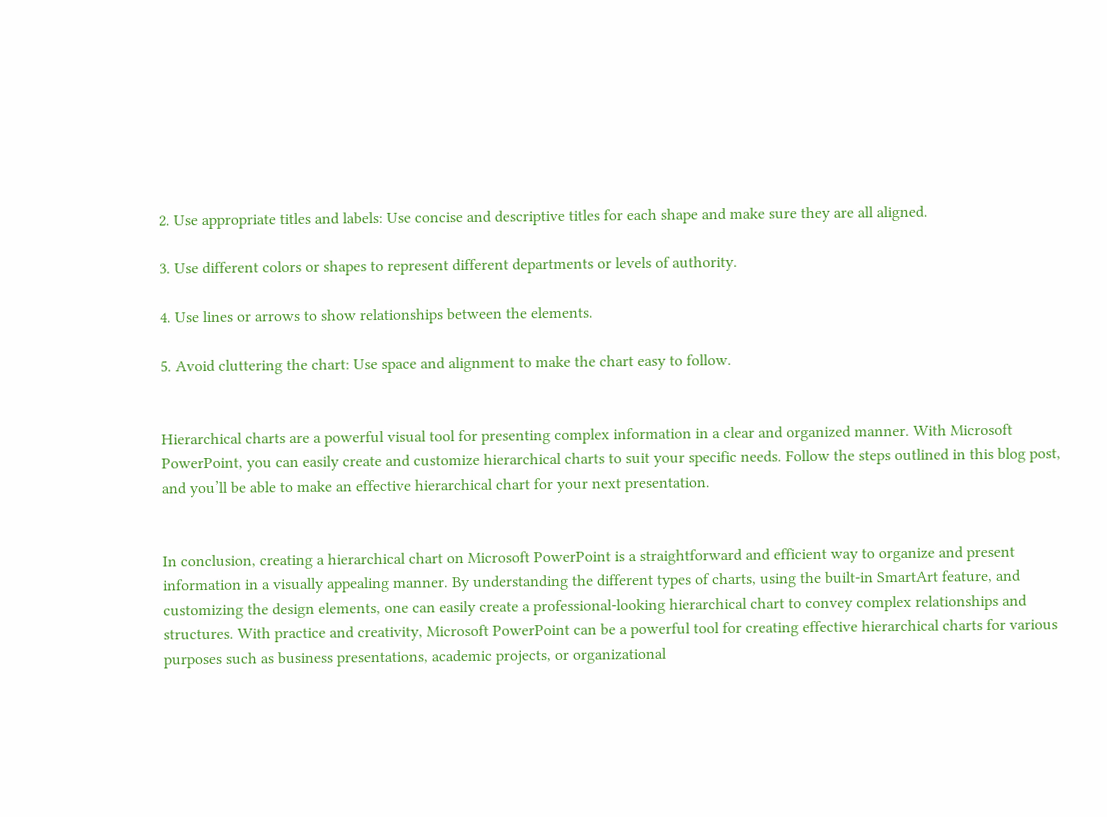2. Use appropriate titles and labels: Use concise and descriptive titles for each shape and make sure they are all aligned.

3. Use different colors or shapes to represent different departments or levels of authority.

4. Use lines or arrows to show relationships between the elements.

5. Avoid cluttering the chart: Use space and alignment to make the chart easy to follow.


Hierarchical charts are a powerful visual tool for presenting complex information in a clear and organized manner. With Microsoft PowerPoint, you can easily create and customize hierarchical charts to suit your specific needs. Follow the steps outlined in this blog post, and you’ll be able to make an effective hierarchical chart for your next presentation.


In conclusion, creating a hierarchical chart on Microsoft PowerPoint is a straightforward and efficient way to organize and present information in a visually appealing manner. By understanding the different types of charts, using the built-in SmartArt feature, and customizing the design elements, one can easily create a professional-looking hierarchical chart to convey complex relationships and structures. With practice and creativity, Microsoft PowerPoint can be a powerful tool for creating effective hierarchical charts for various purposes such as business presentations, academic projects, or organizational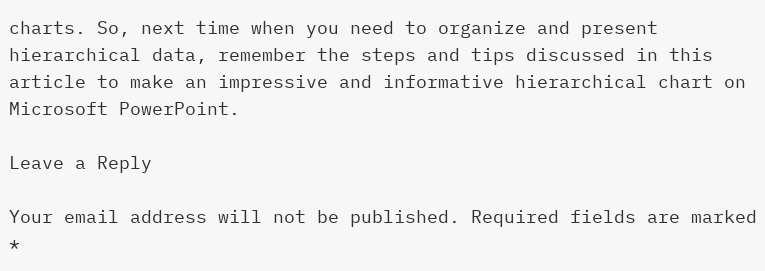charts. So, next time when you need to organize and present hierarchical data, remember the steps and tips discussed in this article to make an impressive and informative hierarchical chart on Microsoft PowerPoint.

Leave a Reply

Your email address will not be published. Required fields are marked *